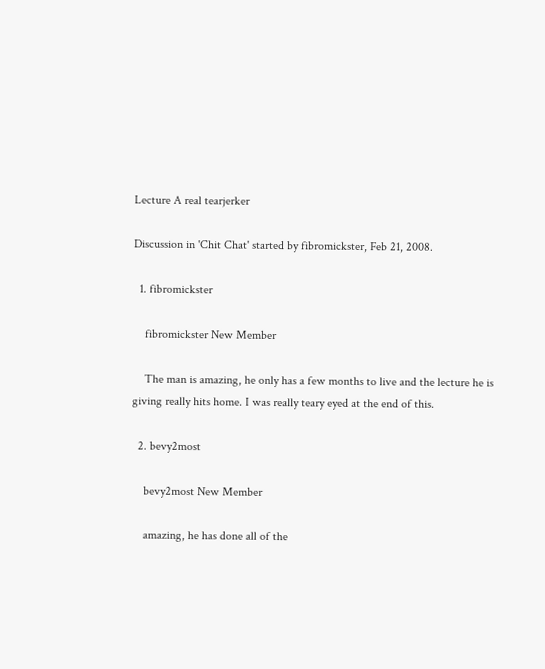Lecture A real tearjerker

Discussion in 'Chit Chat' started by fibromickster, Feb 21, 2008.

  1. fibromickster

    fibromickster New Member

    The man is amazing, he only has a few months to live and the lecture he is giving really hits home. I was really teary eyed at the end of this.

  2. bevy2most

    bevy2most New Member

    amazing, he has done all of the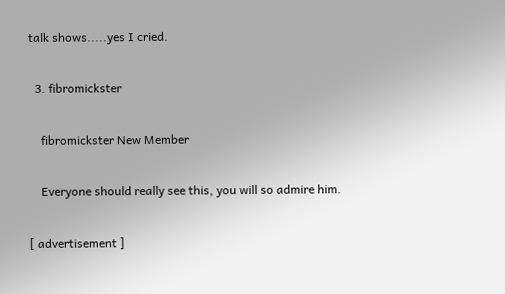talk shows.....yes I cried.

  3. fibromickster

    fibromickster New Member

    Everyone should really see this, you will so admire him.

[ advertisement ]